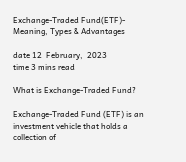Exchange-Traded Fund(ETF)- Meaning, Types & Advantages

date 12  February,  2023
time 3 mins read

What is Exchange-Traded Fund?

Exchange-Traded Fund (ETF) is an investment vehicle that holds a collection of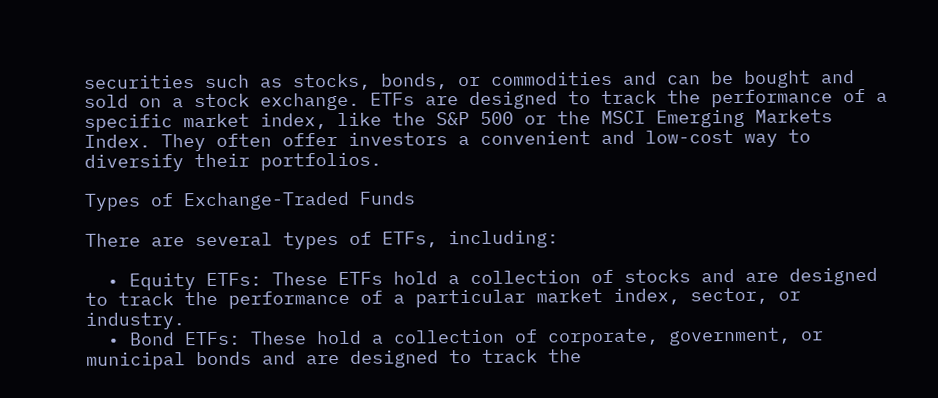securities such as stocks, bonds, or commodities and can be bought and sold on a stock exchange. ETFs are designed to track the performance of a specific market index, like the S&P 500 or the MSCI Emerging Markets Index. They often offer investors a convenient and low-cost way to diversify their portfolios.

Types of Exchange-Traded Funds

There are several types of ETFs, including:

  • Equity ETFs: These ETFs hold a collection of stocks and are designed to track the performance of a particular market index, sector, or industry.
  • Bond ETFs: These hold a collection of corporate, government, or municipal bonds and are designed to track the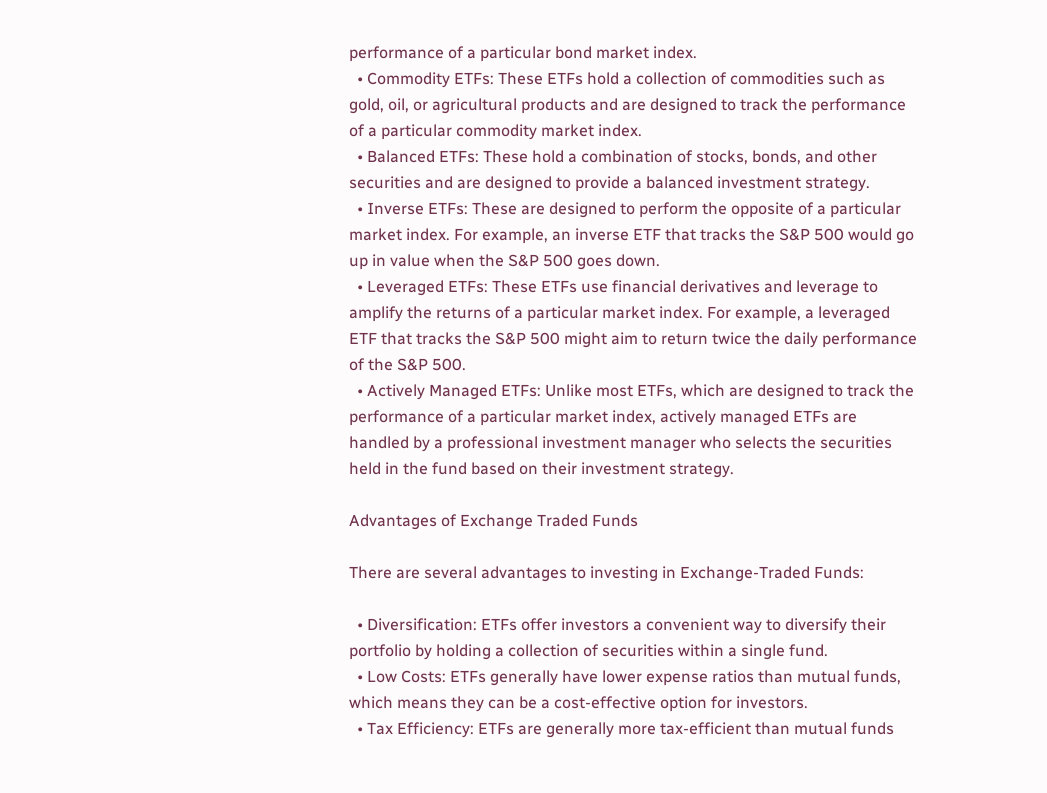performance of a particular bond market index.
  • Commodity ETFs: These ETFs hold a collection of commodities such as gold, oil, or agricultural products and are designed to track the performance of a particular commodity market index.
  • Balanced ETFs: These hold a combination of stocks, bonds, and other securities and are designed to provide a balanced investment strategy.
  • Inverse ETFs: These are designed to perform the opposite of a particular market index. For example, an inverse ETF that tracks the S&P 500 would go up in value when the S&P 500 goes down.
  • Leveraged ETFs: These ETFs use financial derivatives and leverage to amplify the returns of a particular market index. For example, a leveraged ETF that tracks the S&P 500 might aim to return twice the daily performance of the S&P 500.
  • Actively Managed ETFs: Unlike most ETFs, which are designed to track the performance of a particular market index, actively managed ETFs are handled by a professional investment manager who selects the securities held in the fund based on their investment strategy.

Advantages of Exchange Traded Funds

There are several advantages to investing in Exchange-Traded Funds:

  • Diversification: ETFs offer investors a convenient way to diversify their portfolio by holding a collection of securities within a single fund.
  • Low Costs: ETFs generally have lower expense ratios than mutual funds, which means they can be a cost-effective option for investors.
  • Tax Efficiency: ETFs are generally more tax-efficient than mutual funds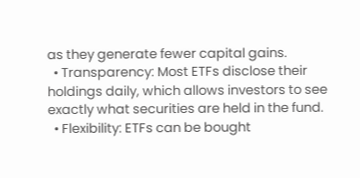as they generate fewer capital gains.
  • Transparency: Most ETFs disclose their holdings daily, which allows investors to see exactly what securities are held in the fund.
  • Flexibility: ETFs can be bought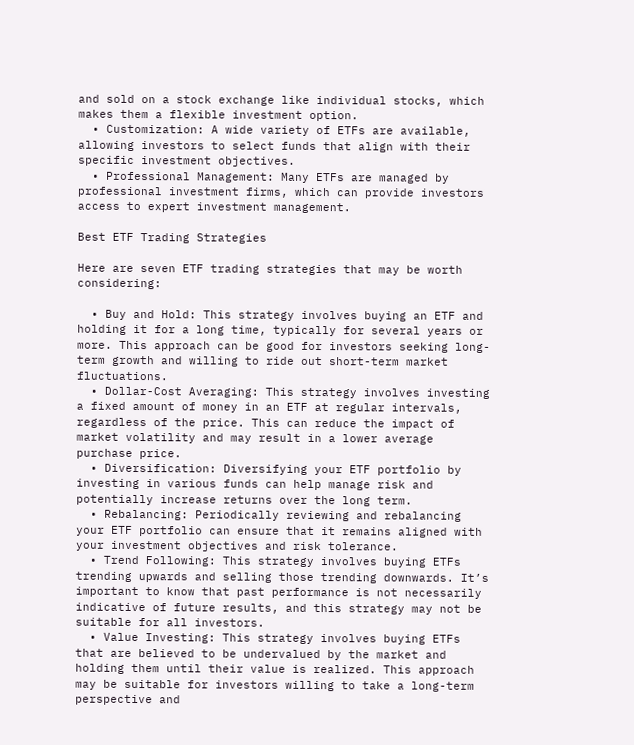and sold on a stock exchange like individual stocks, which makes them a flexible investment option.
  • Customization: A wide variety of ETFs are available, allowing investors to select funds that align with their specific investment objectives.
  • Professional Management: Many ETFs are managed by professional investment firms, which can provide investors access to expert investment management.

Best ETF Trading Strategies

Here are seven ETF trading strategies that may be worth considering:

  • Buy and Hold: This strategy involves buying an ETF and holding it for a long time, typically for several years or more. This approach can be good for investors seeking long-term growth and willing to ride out short-term market fluctuations.
  • Dollar-Cost Averaging: This strategy involves investing a fixed amount of money in an ETF at regular intervals, regardless of the price. This can reduce the impact of market volatility and may result in a lower average purchase price.
  • Diversification: Diversifying your ETF portfolio by investing in various funds can help manage risk and potentially increase returns over the long term.
  • Rebalancing: Periodically reviewing and rebalancing your ETF portfolio can ensure that it remains aligned with your investment objectives and risk tolerance.
  • Trend Following: This strategy involves buying ETFs trending upwards and selling those trending downwards. It’s important to know that past performance is not necessarily indicative of future results, and this strategy may not be suitable for all investors.
  • Value Investing: This strategy involves buying ETFs that are believed to be undervalued by the market and holding them until their value is realized. This approach may be suitable for investors willing to take a long-term perspective and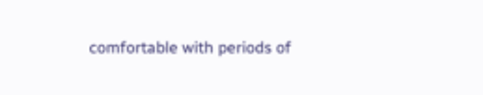comfortable with periods of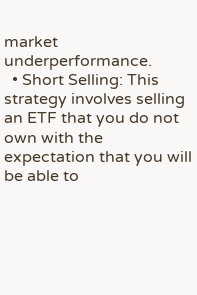market underperformance.
  • Short Selling: This strategy involves selling an ETF that you do not own with the expectation that you will be able to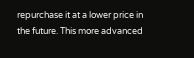repurchase it at a lower price in the future. This more advanced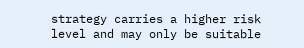strategy carries a higher risk level and may only be suitable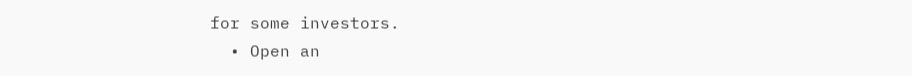for some investors.
  • Open an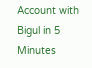Account with Bigul in 5 Minutes